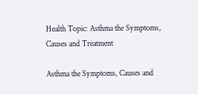Health Topic: Asthma the Symptoms, Causes and Treatment

Asthma the Symptoms, Causes and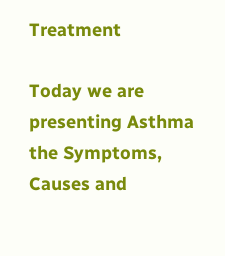Treatment

Today we are presenting Asthma the Symptoms, Causes and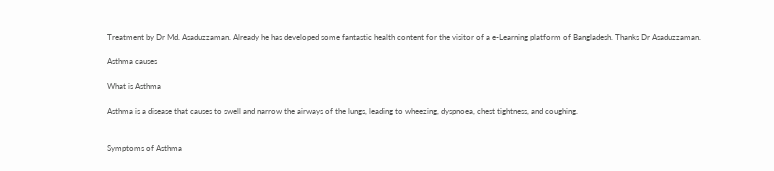Treatment by Dr Md. Asaduzzaman. Already he has developed some fantastic health content for the visitor of a e-Learning platform of Bangladesh. Thanks Dr Asaduzzaman.

Asthma causes

What is Asthma

Asthma is a disease that causes to swell and narrow the airways of the lungs, leading to wheezing, dyspnoea, chest tightness, and coughing.


Symptoms of Asthma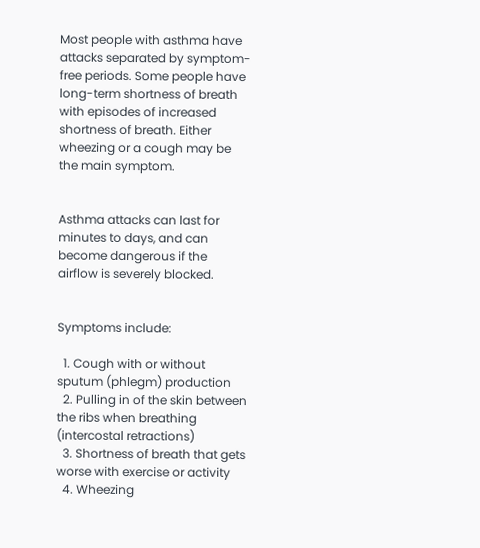Most people with asthma have attacks separated by symptom-free periods. Some people have long-term shortness of breath with episodes of increased shortness of breath. Either wheezing or a cough may be the main symptom.


Asthma attacks can last for minutes to days, and can become dangerous if the airflow is severely blocked.


Symptoms include:

  1. Cough with or without sputum (phlegm) production
  2. Pulling in of the skin between the ribs when breathing (intercostal retractions)
  3. Shortness of breath that gets worse with exercise or activity
  4. Wheezing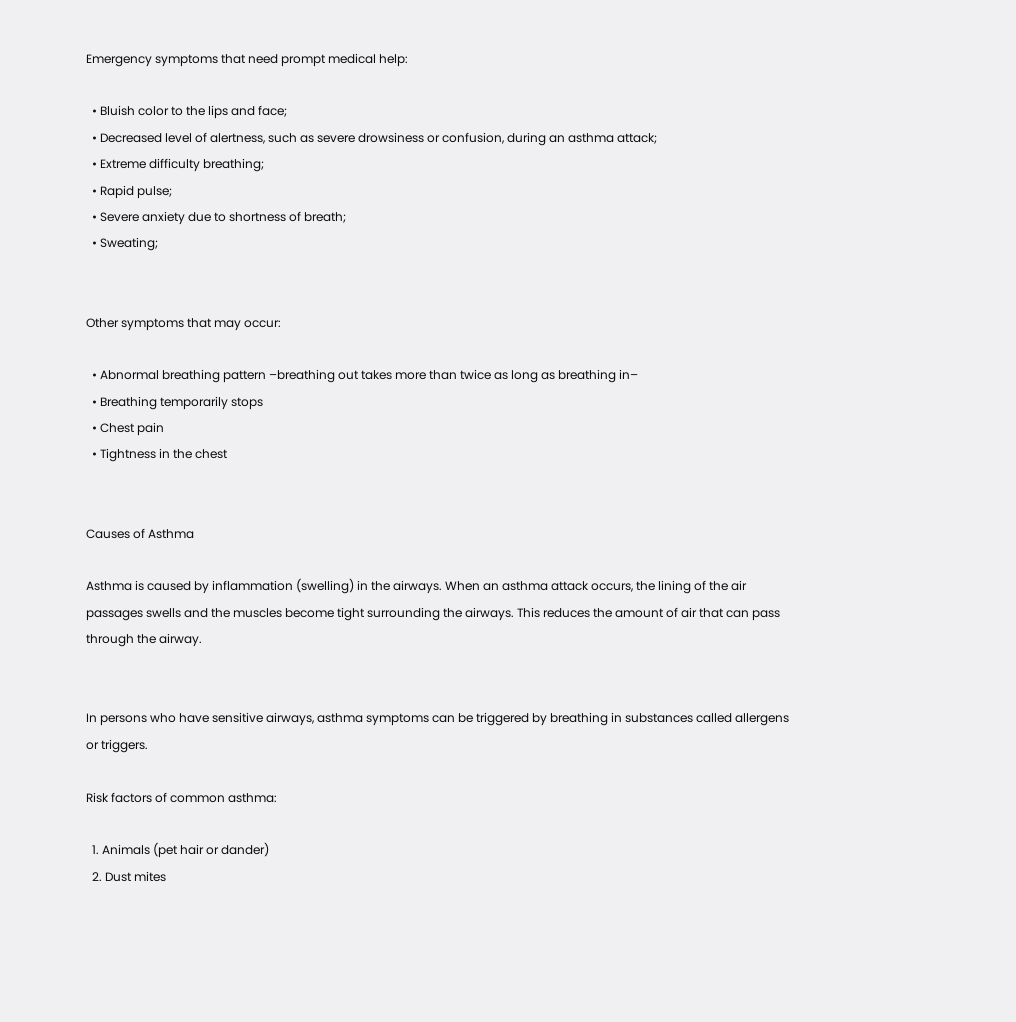Emergency symptoms that need prompt medical help:

  • Bluish color to the lips and face;
  • Decreased level of alertness, such as severe drowsiness or confusion, during an asthma attack;
  • Extreme difficulty breathing;
  • Rapid pulse;
  • Severe anxiety due to shortness of breath;
  • Sweating;


Other symptoms that may occur:

  • Abnormal breathing pattern –breathing out takes more than twice as long as breathing in–
  • Breathing temporarily stops
  • Chest pain
  • Tightness in the chest


Causes of Asthma

Asthma is caused by inflammation (swelling) in the airways. When an asthma attack occurs, the lining of the air passages swells and the muscles become tight surrounding the airways. This reduces the amount of air that can pass through the airway.


In persons who have sensitive airways, asthma symptoms can be triggered by breathing in substances called allergens or triggers.

Risk factors of common asthma:

  1. Animals (pet hair or dander)
  2. Dust mites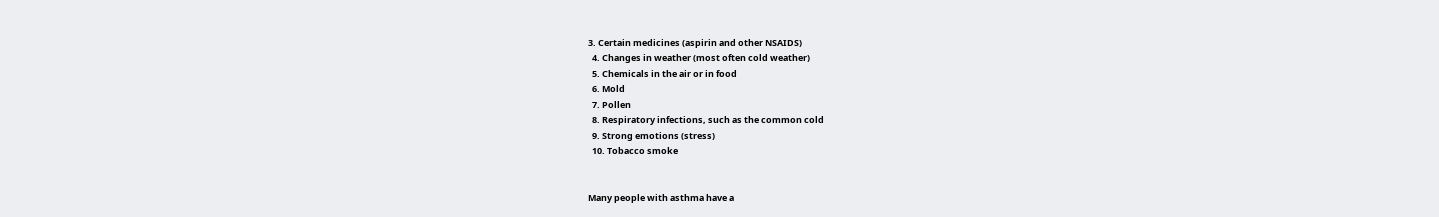3. Certain medicines (aspirin and other NSAIDS)
  4. Changes in weather (most often cold weather)
  5. Chemicals in the air or in food
  6. Mold
  7. Pollen
  8. Respiratory infections, such as the common cold
  9. Strong emotions (stress)
  10. Tobacco smoke


Many people with asthma have a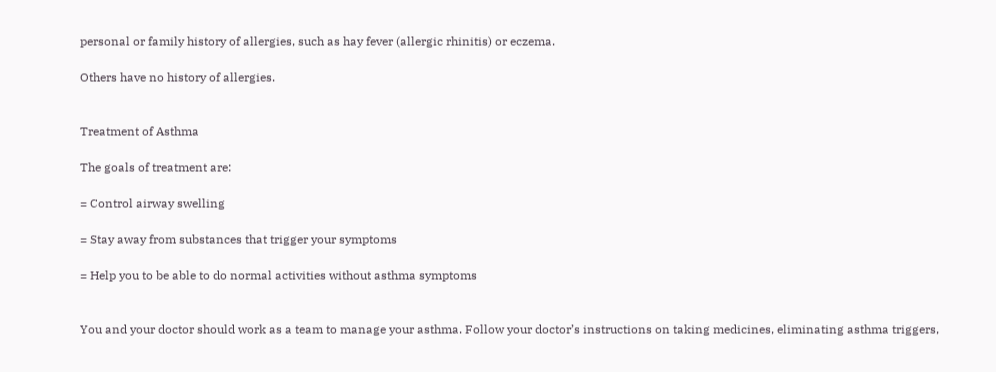personal or family history of allergies, such as hay fever (allergic rhinitis) or eczema.

Others have no history of allergies.


Treatment of Asthma

The goals of treatment are:

= Control airway swelling

= Stay away from substances that trigger your symptoms

= Help you to be able to do normal activities without asthma symptoms


You and your doctor should work as a team to manage your asthma. Follow your doctor’s instructions on taking medicines, eliminating asthma triggers,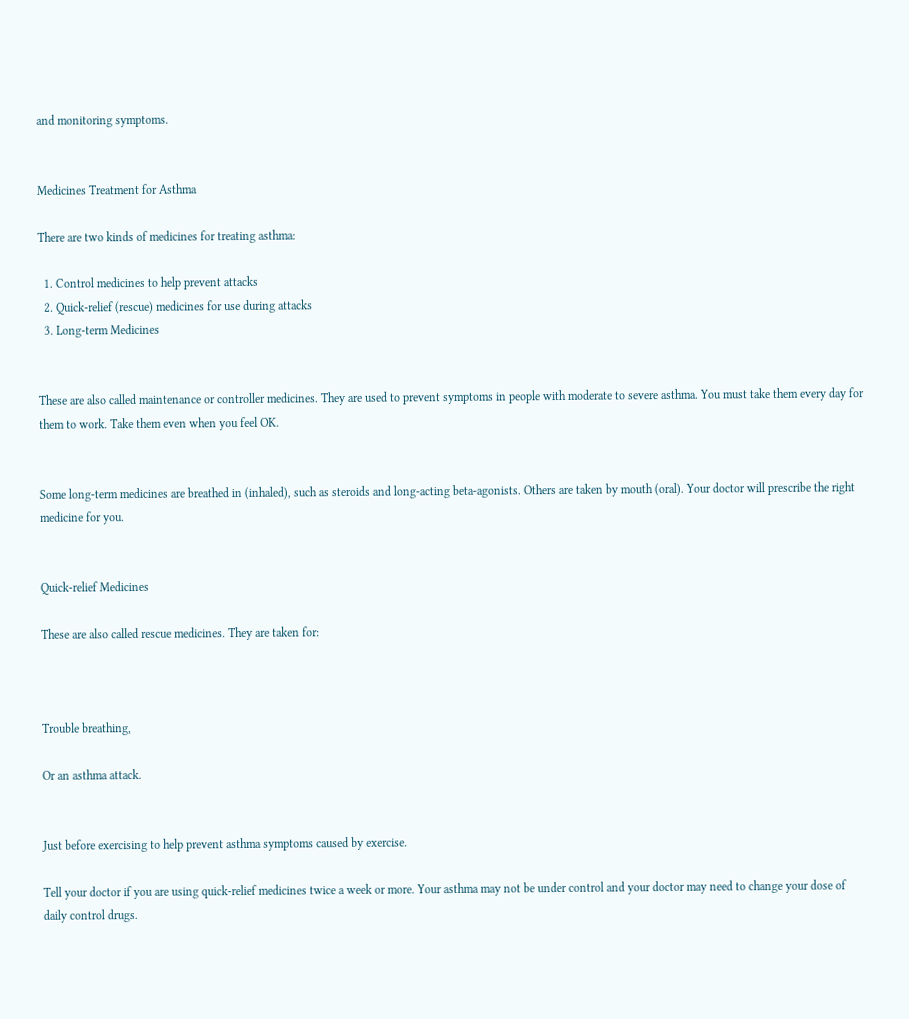and monitoring symptoms.


Medicines Treatment for Asthma

There are two kinds of medicines for treating asthma:

  1. Control medicines to help prevent attacks
  2. Quick-relief (rescue) medicines for use during attacks
  3. Long-term Medicines


These are also called maintenance or controller medicines. They are used to prevent symptoms in people with moderate to severe asthma. You must take them every day for them to work. Take them even when you feel OK.


Some long-term medicines are breathed in (inhaled), such as steroids and long-acting beta-agonists. Others are taken by mouth (oral). Your doctor will prescribe the right medicine for you.


Quick-relief Medicines

These are also called rescue medicines. They are taken for:



Trouble breathing,

Or an asthma attack.


Just before exercising to help prevent asthma symptoms caused by exercise.

Tell your doctor if you are using quick-relief medicines twice a week or more. Your asthma may not be under control and your doctor may need to change your dose of daily control drugs.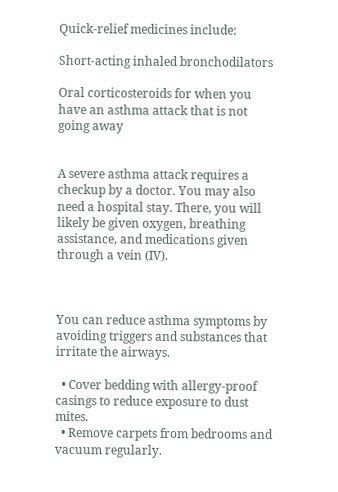Quick-relief medicines include:

Short-acting inhaled bronchodilators

Oral corticosteroids for when you have an asthma attack that is not going away


A severe asthma attack requires a checkup by a doctor. You may also need a hospital stay. There, you will likely be given oxygen, breathing assistance, and medications given through a vein (IV).



You can reduce asthma symptoms by avoiding triggers and substances that irritate the airways.

  • Cover bedding with allergy-proof casings to reduce exposure to dust mites.
  • Remove carpets from bedrooms and vacuum regularly.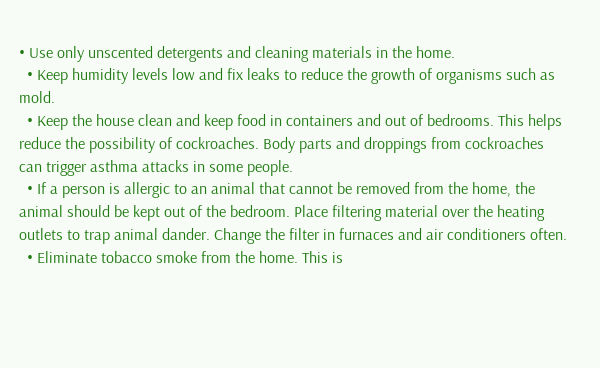• Use only unscented detergents and cleaning materials in the home.
  • Keep humidity levels low and fix leaks to reduce the growth of organisms such as mold.
  • Keep the house clean and keep food in containers and out of bedrooms. This helps reduce the possibility of cockroaches. Body parts and droppings from cockroaches can trigger asthma attacks in some people.
  • If a person is allergic to an animal that cannot be removed from the home, the animal should be kept out of the bedroom. Place filtering material over the heating outlets to trap animal dander. Change the filter in furnaces and air conditioners often.
  • Eliminate tobacco smoke from the home. This is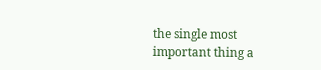the single most important thing a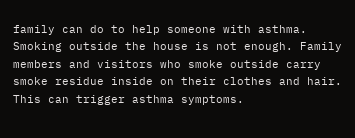family can do to help someone with asthma. Smoking outside the house is not enough. Family members and visitors who smoke outside carry smoke residue inside on their clothes and hair. This can trigger asthma symptoms.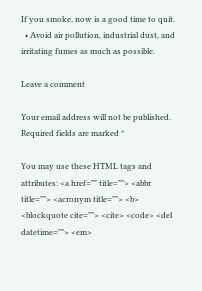If you smoke, now is a good time to quit.
  • Avoid air pollution, industrial dust, and irritating fumes as much as possible.

Leave a comment

Your email address will not be published. Required fields are marked *

You may use these HTML tags and attributes: <a href="" title=""> <abbr title=""> <acronym title=""> <b> <blockquote cite=""> <cite> <code> <del datetime=""> <em>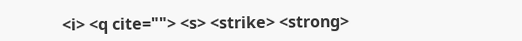<i> <q cite=""> <s> <strike> <strong>